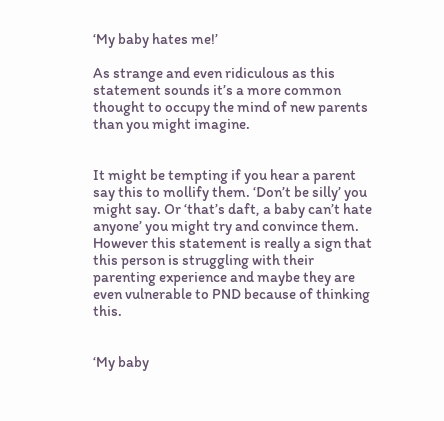‘My baby hates me!’

As strange and even ridiculous as this statement sounds it’s a more common thought to occupy the mind of new parents than you might imagine.


It might be tempting if you hear a parent say this to mollify them. ‘Don’t be silly’ you might say. Or ‘that’s daft, a baby can’t hate anyone’ you might try and convince them. However this statement is really a sign that this person is struggling with their parenting experience and maybe they are even vulnerable to PND because of thinking this.


‘My baby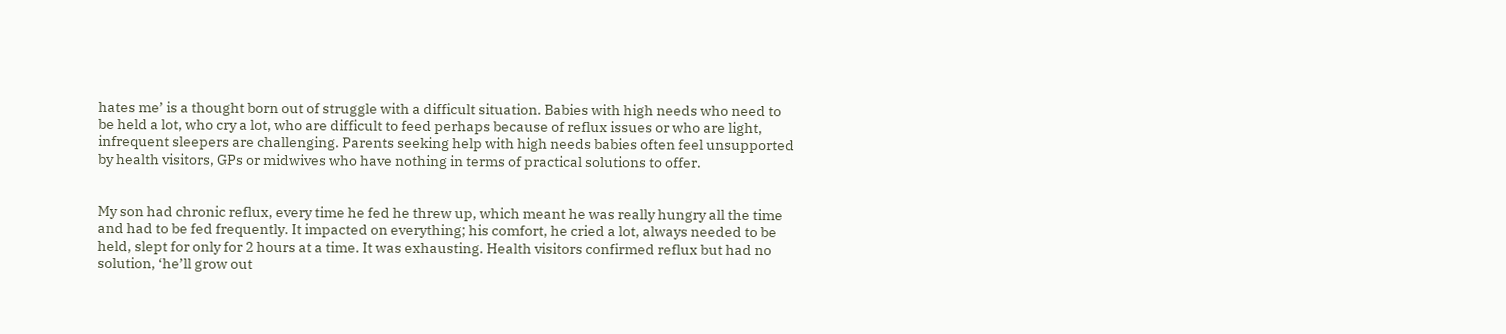hates me’ is a thought born out of struggle with a difficult situation. Babies with high needs who need to be held a lot, who cry a lot, who are difficult to feed perhaps because of reflux issues or who are light, infrequent sleepers are challenging. Parents seeking help with high needs babies often feel unsupported by health visitors, GPs or midwives who have nothing in terms of practical solutions to offer.


My son had chronic reflux, every time he fed he threw up, which meant he was really hungry all the time and had to be fed frequently. It impacted on everything; his comfort, he cried a lot, always needed to be held, slept for only for 2 hours at a time. It was exhausting. Health visitors confirmed reflux but had no solution, ‘he’ll grow out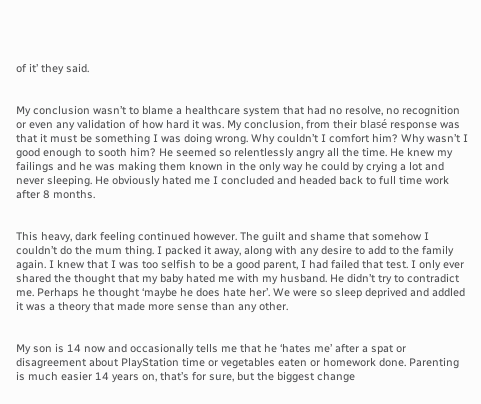of it’ they said.


My conclusion wasn’t to blame a healthcare system that had no resolve, no recognition or even any validation of how hard it was. My conclusion, from their blasé response was that it must be something I was doing wrong. Why couldn’t I comfort him? Why wasn’t I good enough to sooth him? He seemed so relentlessly angry all the time. He knew my failings and he was making them known in the only way he could by crying a lot and never sleeping. He obviously hated me I concluded and headed back to full time work after 8 months.


This heavy, dark feeling continued however. The guilt and shame that somehow I couldn’t do the mum thing. I packed it away, along with any desire to add to the family again. I knew that I was too selfish to be a good parent, I had failed that test. I only ever shared the thought that my baby hated me with my husband. He didn’t try to contradict me. Perhaps he thought ‘maybe he does hate her’. We were so sleep deprived and addled it was a theory that made more sense than any other.


My son is 14 now and occasionally tells me that he ‘hates me’ after a spat or disagreement about PlayStation time or vegetables eaten or homework done. Parenting is much easier 14 years on, that’s for sure, but the biggest change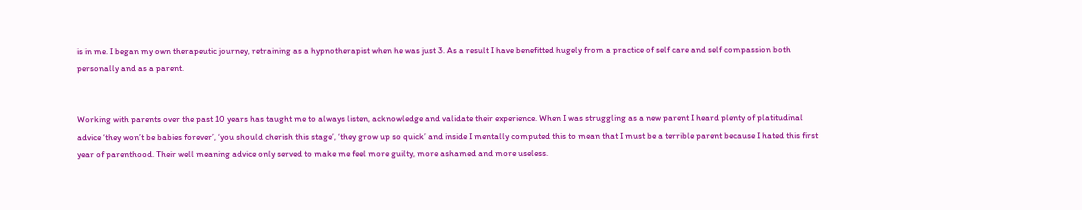is in me. I began my own therapeutic journey, retraining as a hypnotherapist when he was just 3. As a result I have benefitted hugely from a practice of self care and self compassion both personally and as a parent.


Working with parents over the past 10 years has taught me to always listen, acknowledge and validate their experience. When I was struggling as a new parent I heard plenty of platitudinal advice ‘they won’t be babies forever’, ‘you should cherish this stage’, ‘they grow up so quick’ and inside I mentally computed this to mean that I must be a terrible parent because I hated this first year of parenthood. Their well meaning advice only served to make me feel more guilty, more ashamed and more useless.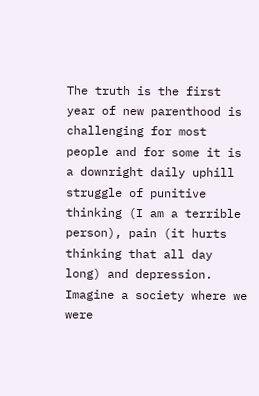The truth is the first year of new parenthood is challenging for most people and for some it is a downright daily uphill struggle of punitive thinking (I am a terrible person), pain (it hurts thinking that all day long) and depression. Imagine a society where we were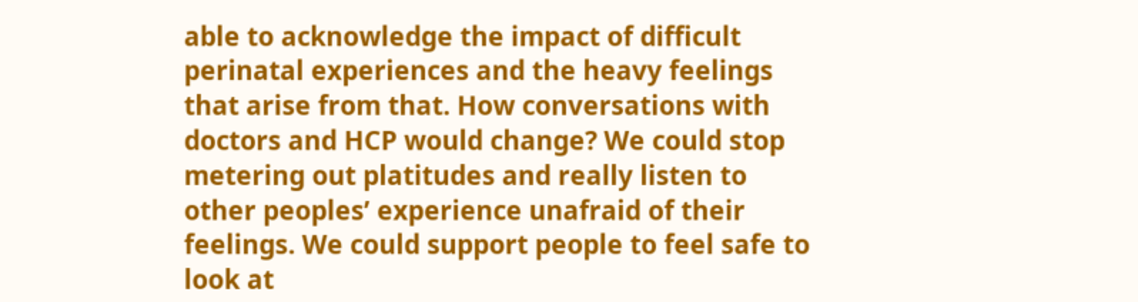able to acknowledge the impact of difficult perinatal experiences and the heavy feelings that arise from that. How conversations with doctors and HCP would change? We could stop metering out platitudes and really listen to other peoples’ experience unafraid of their feelings. We could support people to feel safe to look at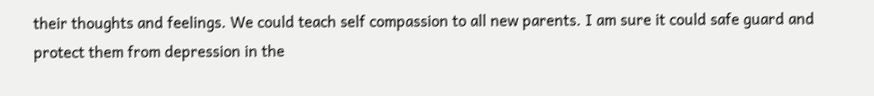their thoughts and feelings. We could teach self compassion to all new parents. I am sure it could safe guard and protect them from depression in the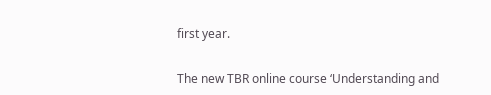first year.


The new TBR online course ‘Understanding and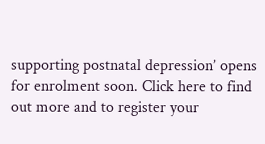supporting postnatal depression’ opens for enrolment soon. Click here to find out more and to register your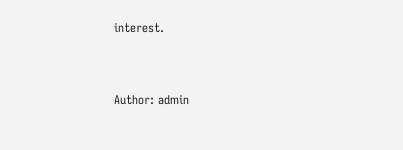interest.


Author: admin